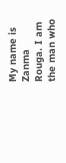My name is Zanma Rouga. I am the man who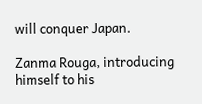will conquer Japan.

Zanma Rouga, introducing himself to his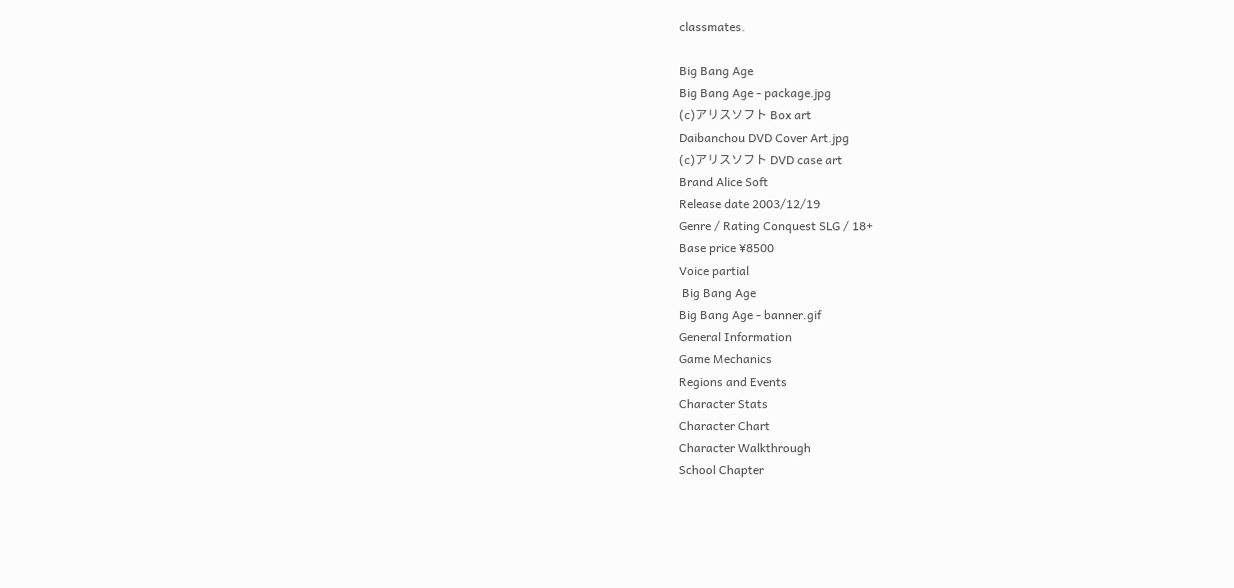classmates.

Big Bang Age
Big Bang Age - package.jpg
(c)アリスソフト Box art
Daibanchou DVD Cover Art.jpg
(c)アリスソフト DVD case art
Brand Alice Soft
Release date 2003/12/19
Genre / Rating Conquest SLG / 18+
Base price ¥8500
Voice partial
 Big Bang Age
Big Bang Age - banner.gif
General Information
Game Mechanics
Regions and Events
Character Stats
Character Chart
Character Walkthrough
School Chapter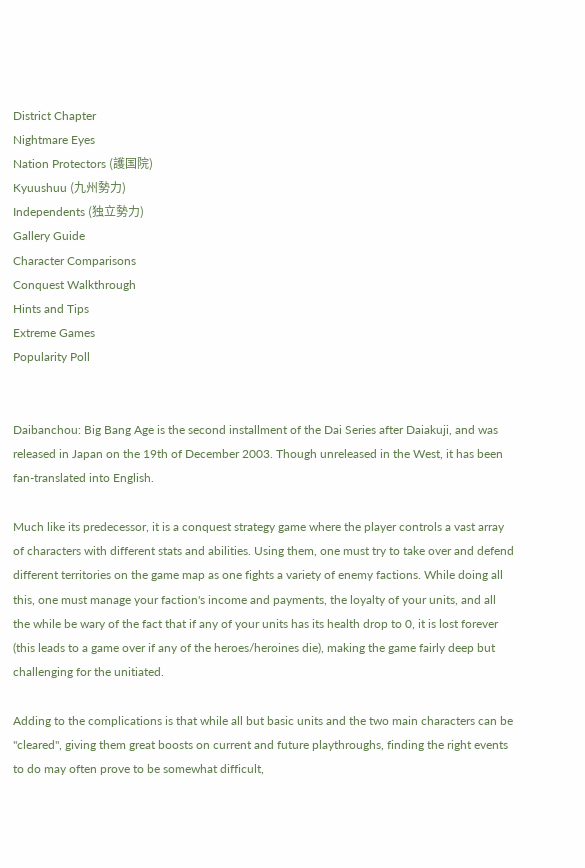District Chapter
Nightmare Eyes
Nation Protectors (護国院)
Kyuushuu (九州勢力)
Independents (独立勢力)
Gallery Guide
Character Comparisons
Conquest Walkthrough
Hints and Tips
Extreme Games
Popularity Poll


Daibanchou: Big Bang Age is the second installment of the Dai Series after Daiakuji, and was released in Japan on the 19th of December 2003. Though unreleased in the West, it has been fan-translated into English.

Much like its predecessor, it is a conquest strategy game where the player controls a vast array of characters with different stats and abilities. Using them, one must try to take over and defend different territories on the game map as one fights a variety of enemy factions. While doing all this, one must manage your faction's income and payments, the loyalty of your units, and all the while be wary of the fact that if any of your units has its health drop to 0, it is lost forever (this leads to a game over if any of the heroes/heroines die), making the game fairly deep but challenging for the unitiated.

Adding to the complications is that while all but basic units and the two main characters can be "cleared", giving them great boosts on current and future playthroughs, finding the right events to do may often prove to be somewhat difficult,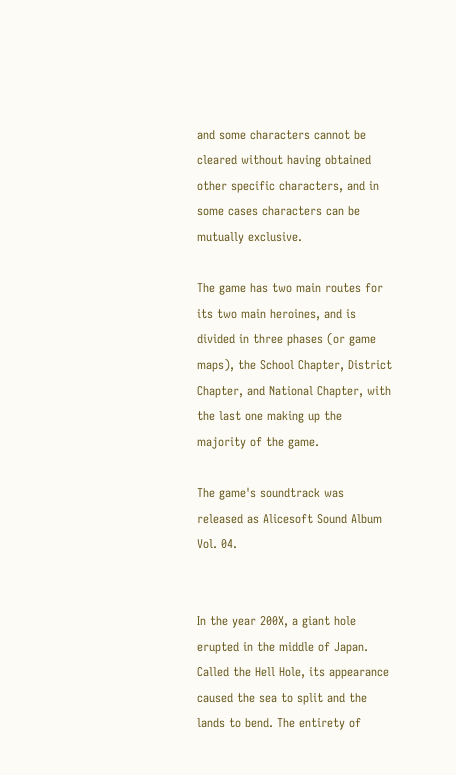and some characters cannot be cleared without having obtained other specific characters, and in some cases characters can be mutually exclusive.

The game has two main routes for its two main heroines, and is divided in three phases (or game maps), the School Chapter, District Chapter, and National Chapter, with the last one making up the majority of the game.

The game's soundtrack was released as Alicesoft Sound Album Vol. 04.


In the year 200X, a giant hole erupted in the middle of Japan. Called the Hell Hole, its appearance caused the sea to split and the lands to bend. The entirety of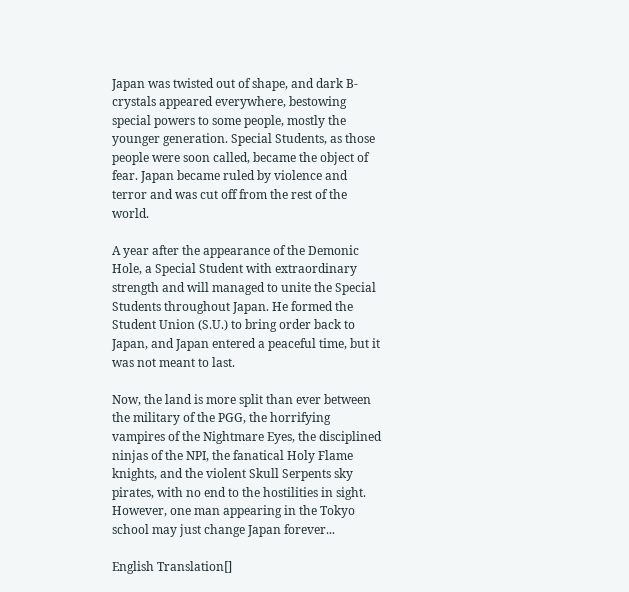Japan was twisted out of shape, and dark B-crystals appeared everywhere, bestowing special powers to some people, mostly the younger generation. Special Students, as those people were soon called, became the object of fear. Japan became ruled by violence and terror and was cut off from the rest of the world.

A year after the appearance of the Demonic Hole, a Special Student with extraordinary strength and will managed to unite the Special Students throughout Japan. He formed the Student Union (S.U.) to bring order back to Japan, and Japan entered a peaceful time, but it was not meant to last.

Now, the land is more split than ever between the military of the PGG, the horrifying vampires of the Nightmare Eyes, the disciplined ninjas of the NPI, the fanatical Holy Flame knights, and the violent Skull Serpents sky pirates, with no end to the hostilities in sight. However, one man appearing in the Tokyo school may just change Japan forever...

English Translation[]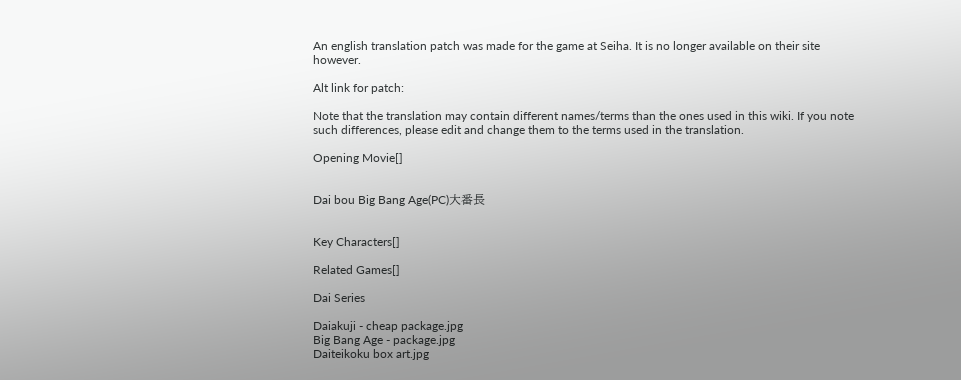An english translation patch was made for the game at Seiha. It is no longer available on their site however.

Alt link for patch:

Note that the translation may contain different names/terms than the ones used in this wiki. If you note such differences, please edit and change them to the terms used in the translation.

Opening Movie[]


Dai bou Big Bang Age(PC)大番長


Key Characters[]

Related Games[]

Dai Series

Daiakuji - cheap package.jpg
Big Bang Age - package.jpg
Daiteikoku box art.jpg